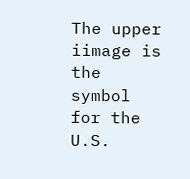The upper iimage is the symbol for the U.S.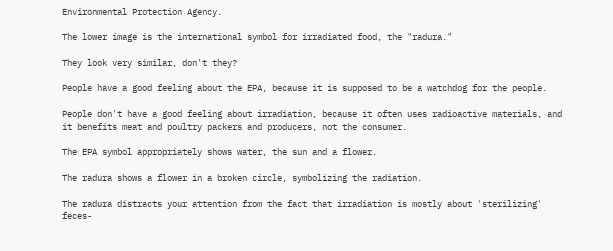Environmental Protection Agency.

The lower image is the international symbol for irradiated food, the "radura."

They look very similar, don't they?

People have a good feeling about the EPA, because it is supposed to be a watchdog for the people.

People don't have a good feeling about irradiation, because it often uses radioactive materials, and it benefits meat and poultry packers and producers, not the consumer.

The EPA symbol appropriately shows water, the sun and a flower.

The radura shows a flower in a broken circle, symbolizing the radiation.

The radura distracts your attention from the fact that irradiation is mostly about 'sterilizing' feces-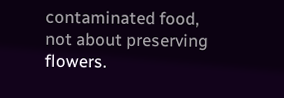contaminated food, not about preserving flowers.